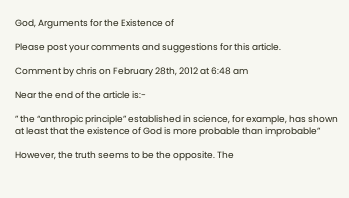God, Arguments for the Existence of

Please post your comments and suggestions for this article.

Comment by chris on February 28th, 2012 at 6:48 am

Near the end of the article is:-

” the “anthropic principle” established in science, for example, has shown at least that the existence of God is more probable than improbable”

However, the truth seems to be the opposite. The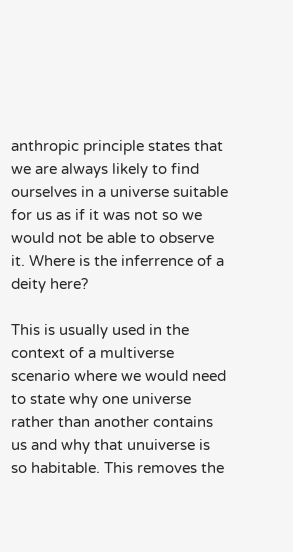anthropic principle states that we are always likely to find ourselves in a universe suitable for us as if it was not so we would not be able to observe it. Where is the inferrence of a deity here?

This is usually used in the context of a multiverse scenario where we would need to state why one universe rather than another contains us and why that unuiverse is so habitable. This removes the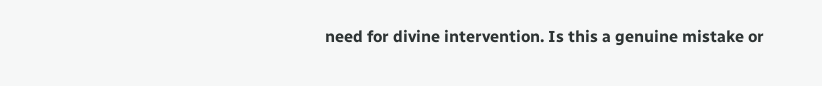need for divine intervention. Is this a genuine mistake or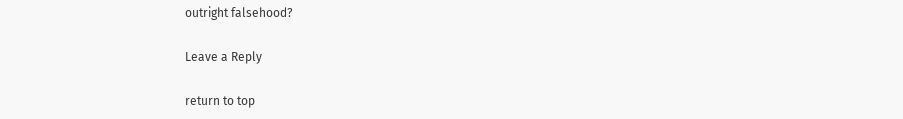outright falsehood?

Leave a Reply

return to top